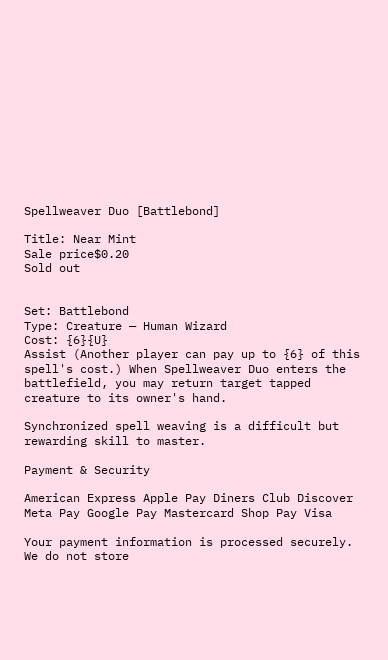Spellweaver Duo [Battlebond]

Title: Near Mint
Sale price$0.20
Sold out


Set: Battlebond
Type: Creature — Human Wizard
Cost: {6}{U}
Assist (Another player can pay up to {6} of this spell's cost.) When Spellweaver Duo enters the battlefield, you may return target tapped creature to its owner's hand.

Synchronized spell weaving is a difficult but rewarding skill to master.

Payment & Security

American Express Apple Pay Diners Club Discover Meta Pay Google Pay Mastercard Shop Pay Visa

Your payment information is processed securely. We do not store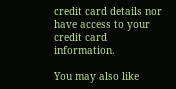credit card details nor have access to your credit card information.

You may also like